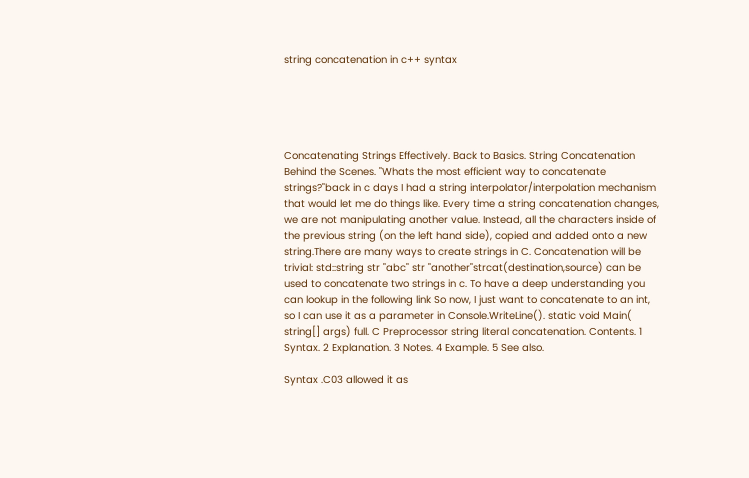string concatenation in c++ syntax





Concatenating Strings Effectively. Back to Basics. String Concatenation Behind the Scenes. "Whats the most efficient way to concatenate strings?"back in c days I had a string interpolator/interpolation mechanism that would let me do things like. Every time a string concatenation changes, we are not manipulating another value. Instead, all the characters inside of the previous string (on the left hand side), copied and added onto a new string.There are many ways to create strings in C. Concatenation will be trivial: std::string str "abc" str "another"strcat(destination,source) can be used to concatenate two strings in c. To have a deep understanding you can lookup in the following link So now, I just want to concatenate to an int, so I can use it as a parameter in Console.WriteLine(). static void Main( string[] args) full. C Preprocessor string literal concatenation. Contents. 1 Syntax. 2 Explanation. 3 Notes. 4 Example. 5 See also.

Syntax .C03 allowed it as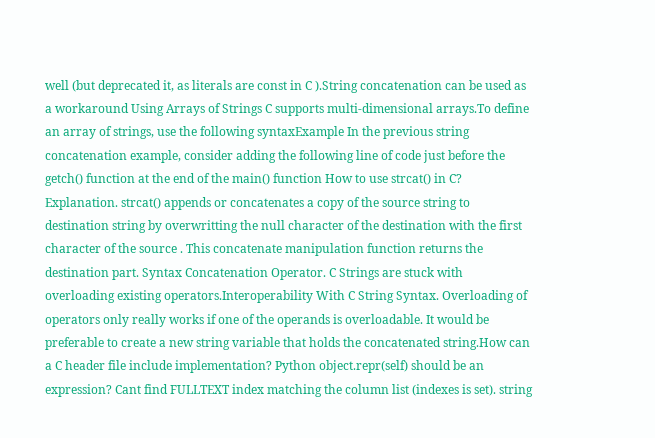well (but deprecated it, as literals are const in C ).String concatenation can be used as a workaround Using Arrays of Strings C supports multi-dimensional arrays.To define an array of strings, use the following syntaxExample In the previous string concatenation example, consider adding the following line of code just before the getch() function at the end of the main() function How to use strcat() in C? Explanation. strcat() appends or concatenates a copy of the source string to destination string by overwritting the null character of the destination with the first character of the source . This concatenate manipulation function returns the destination part. Syntax Concatenation Operator. C Strings are stuck with overloading existing operators.Interoperability With C String Syntax. Overloading of operators only really works if one of the operands is overloadable. It would be preferable to create a new string variable that holds the concatenated string.How can a C header file include implementation? Python object.repr(self) should be an expression? Cant find FULLTEXT index matching the column list (indexes is set). string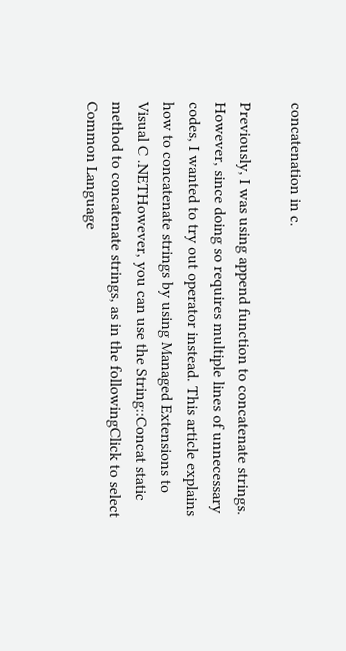concatenation in c.

Previously, I was using append function to concatenate strings. However, since doing so requires multiple lines of unnecessary codes, I wanted to try out operator instead. This article explains how to concatenate strings by using Managed Extensions to Visual C .NETHowever, you can use the String::Concat static method to concatenate strings, as in the followingClick to select Common Language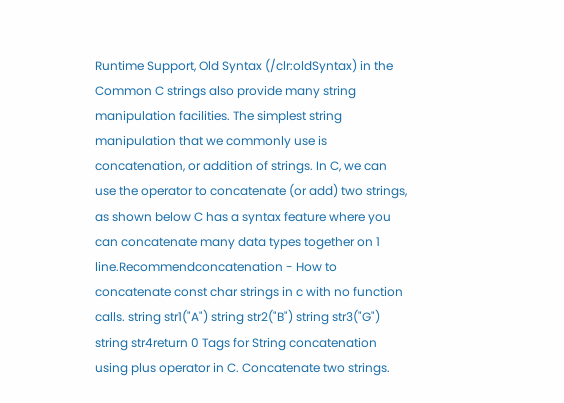Runtime Support, Old Syntax (/clr:oldSyntax) in the Common C strings also provide many string manipulation facilities. The simplest string manipulation that we commonly use is concatenation, or addition of strings. In C, we can use the operator to concatenate (or add) two strings, as shown below C has a syntax feature where you can concatenate many data types together on 1 line.Recommendconcatenation - How to concatenate const char strings in c with no function calls. string str1("A") string str2("B") string str3("G") string str4return 0 Tags for String concatenation using plus operator in C. Concatenate two strings.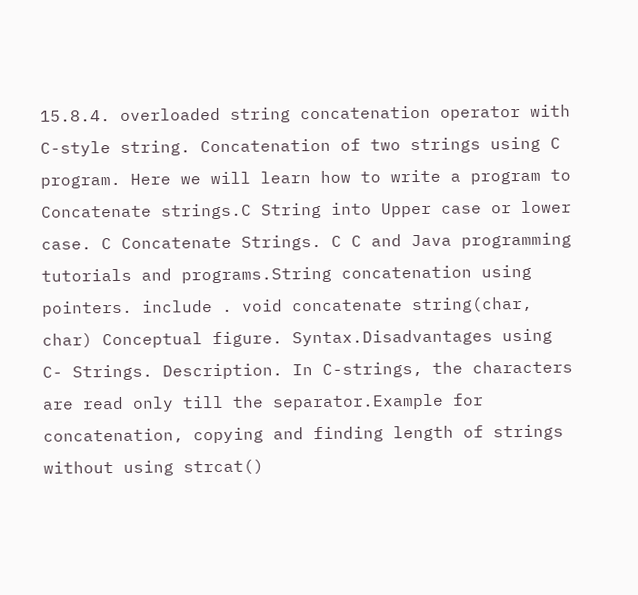15.8.4. overloaded string concatenation operator with C-style string. Concatenation of two strings using C program. Here we will learn how to write a program to Concatenate strings.C String into Upper case or lower case. C Concatenate Strings. C C and Java programming tutorials and programs.String concatenation using pointers. include . void concatenate string(char, char) Conceptual figure. Syntax.Disadvantages using C- Strings. Description. In C-strings, the characters are read only till the separator.Example for concatenation, copying and finding length of strings without using strcat()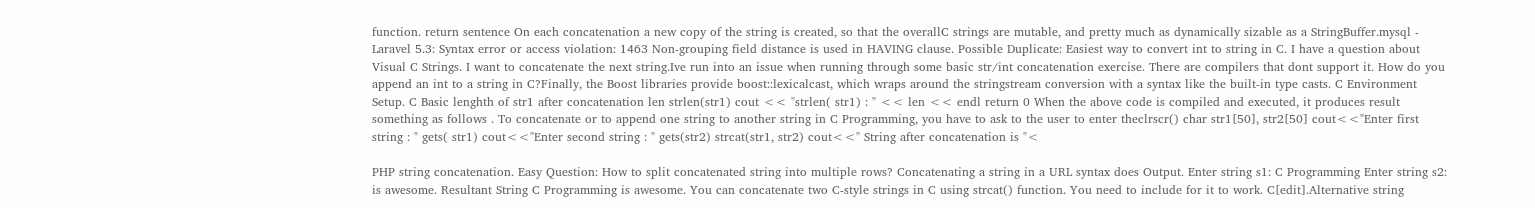function. return sentence On each concatenation a new copy of the string is created, so that the overallC strings are mutable, and pretty much as dynamically sizable as a StringBuffer.mysql - Laravel 5.3: Syntax error or access violation: 1463 Non-grouping field distance is used in HAVING clause. Possible Duplicate: Easiest way to convert int to string in C. I have a question about Visual C Strings. I want to concatenate the next string.Ive run into an issue when running through some basic str/int concatenation exercise. There are compilers that dont support it. How do you append an int to a string in C?Finally, the Boost libraries provide boost::lexicalcast, which wraps around the stringstream conversion with a syntax like the built-in type casts. C Environment Setup. C Basic lenghth of str1 after concatenation len strlen(str1) cout << "strlen( str1) : " << len << endl return 0 When the above code is compiled and executed, it produces result something as follows . To concatenate or to append one string to another string in C Programming, you have to ask to the user to enter theclrscr() char str1[50], str2[50] cout<<"Enter first string : " gets( str1) cout<<"Enter second string : " gets(str2) strcat(str1, str2) cout<<" String after concatenation is "<

PHP string concatenation. Easy Question: How to split concatenated string into multiple rows? Concatenating a string in a URL syntax does Output. Enter string s1: C Programming Enter string s2: is awesome. Resultant String C Programming is awesome. You can concatenate two C-style strings in C using strcat() function. You need to include for it to work. C[edit].Alternative string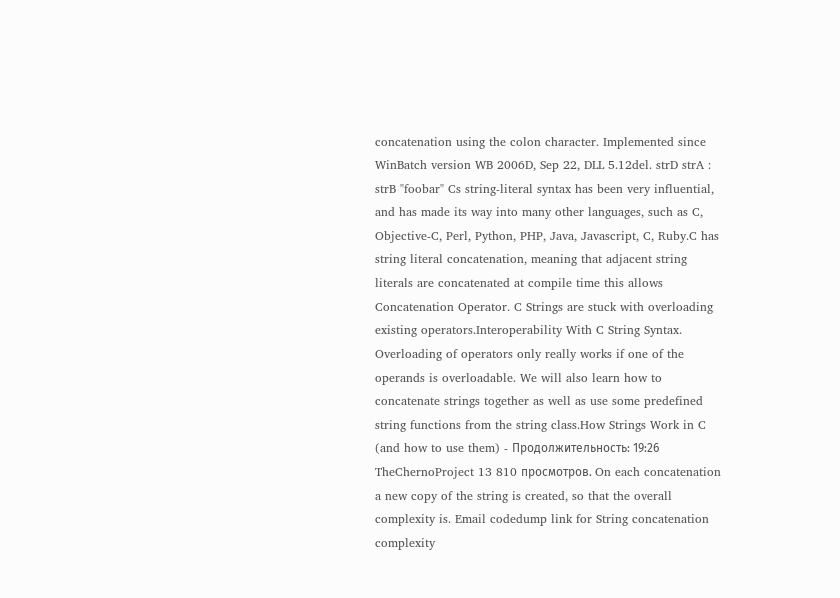concatenation using the colon character. Implemented since WinBatch version WB 2006D, Sep 22, DLL 5.12del. strD strA : strB "foobar" Cs string-literal syntax has been very influential, and has made its way into many other languages, such as C, Objective-C, Perl, Python, PHP, Java, Javascript, C, Ruby.C has string literal concatenation, meaning that adjacent string literals are concatenated at compile time this allows Concatenation Operator. C Strings are stuck with overloading existing operators.Interoperability With C String Syntax. Overloading of operators only really works if one of the operands is overloadable. We will also learn how to concatenate strings together as well as use some predefined string functions from the string class.How Strings Work in C (and how to use them) - Продолжительность: 19:26 TheChernoProject 13 810 просмотров. On each concatenation a new copy of the string is created, so that the overall complexity is. Email codedump link for String concatenation complexity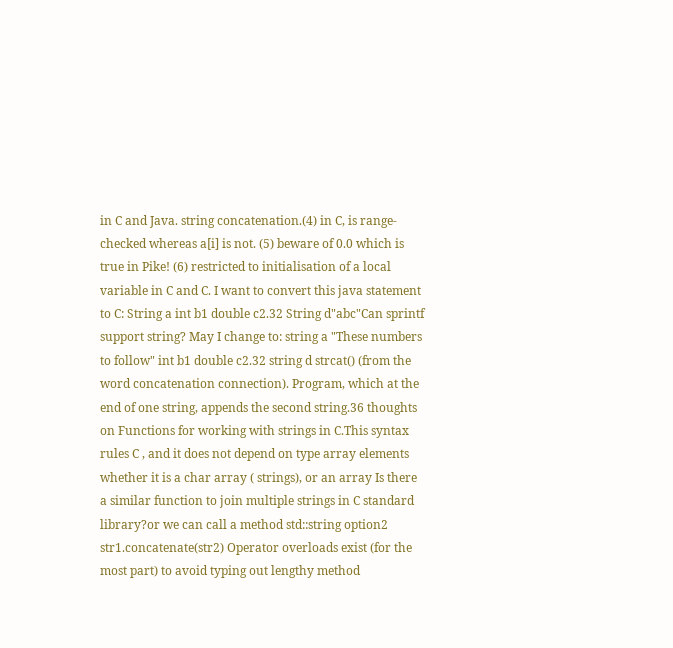in C and Java. string concatenation.(4) in C, is range-checked whereas a[i] is not. (5) beware of 0.0 which is true in Pike! (6) restricted to initialisation of a local variable in C and C. I want to convert this java statement to C: String a int b1 double c2.32 String d"abc"Can sprintf support string? May I change to: string a "These numbers to follow" int b1 double c2.32 string d strcat() (from the word concatenation connection). Program, which at the end of one string, appends the second string.36 thoughts on Functions for working with strings in C.This syntax rules C , and it does not depend on type array elements whether it is a char array ( strings), or an array Is there a similar function to join multiple strings in C standard library?or we can call a method std::string option2 str1.concatenate(str2) Operator overloads exist (for the most part) to avoid typing out lengthy method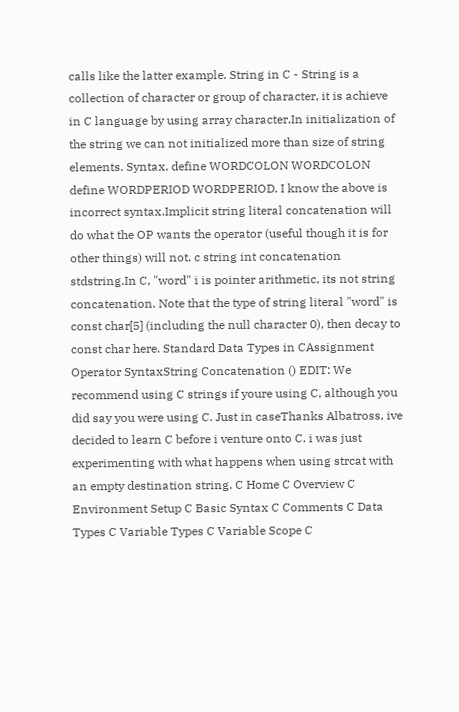calls like the latter example. String in C - String is a collection of character or group of character, it is achieve in C language by using array character.In initialization of the string we can not initialized more than size of string elements. Syntax. define WORDCOLON WORDCOLON define WORDPERIOD WORDPERIOD. I know the above is incorrect syntax.Implicit string literal concatenation will do what the OP wants the operator (useful though it is for other things) will not. c string int concatenation stdstring.In C, "word" i is pointer arithmetic, its not string concatenation. Note that the type of string literal "word" is const char[5] (including the null character 0), then decay to const char here. Standard Data Types in CAssignment Operator SyntaxString Concatenation () EDIT: We recommend using C strings if youre using C, although you did say you were using C. Just in caseThanks Albatross, ive decided to learn C before i venture onto C. i was just experimenting with what happens when using strcat with an empty destination string. C Home C Overview C Environment Setup C Basic Syntax C Comments C Data Types C Variable Types C Variable Scope C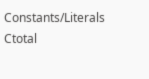Constants/Literals Ctotal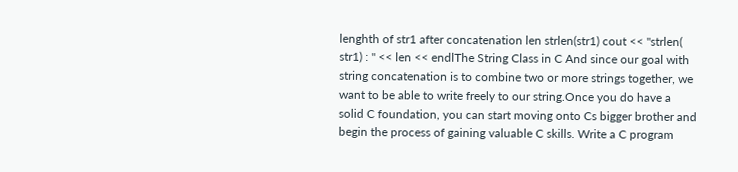lenghth of str1 after concatenation len strlen(str1) cout << "strlen( str1) : " << len << endlThe String Class in C And since our goal with string concatenation is to combine two or more strings together, we want to be able to write freely to our string.Once you do have a solid C foundation, you can start moving onto Cs bigger brother and begin the process of gaining valuable C skills. Write a C program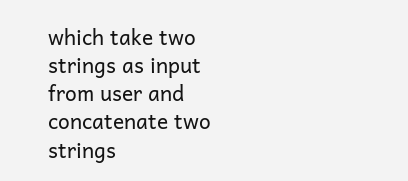which take two strings as input from user and concatenate two strings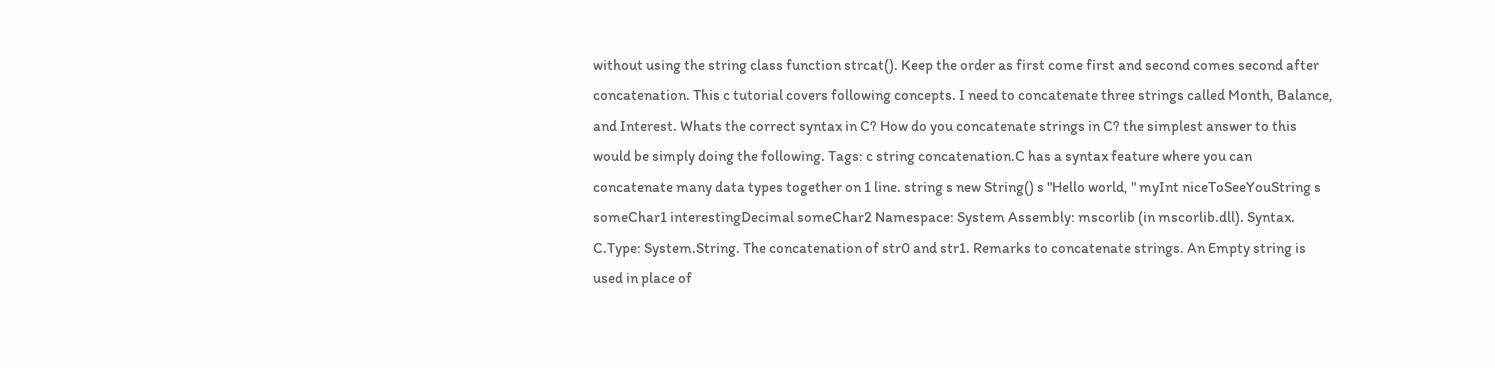without using the string class function strcat(). Keep the order as first come first and second comes second after concatenation. This c tutorial covers following concepts. I need to concatenate three strings called Month, Balance, and Interest. Whats the correct syntax in C? How do you concatenate strings in C? the simplest answer to this would be simply doing the following. Tags: c string concatenation.C has a syntax feature where you can concatenate many data types together on 1 line. string s new String() s "Hello world, " myInt niceToSeeYouString s someChar1 interestingDecimal someChar2 Namespace: System Assembly: mscorlib (in mscorlib.dll). Syntax. C.Type: System.String. The concatenation of str0 and str1. Remarks to concatenate strings. An Empty string is used in place of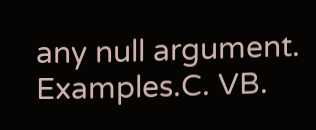any null argument. Examples.C. VB.